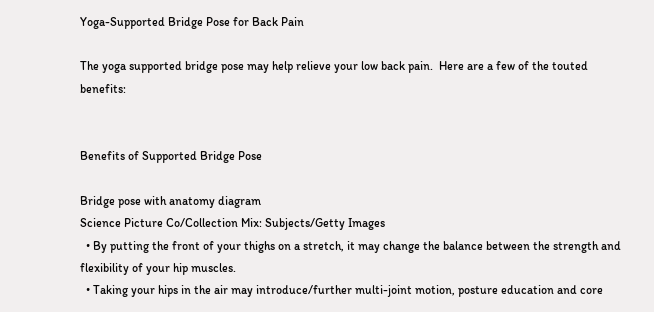Yoga-Supported Bridge Pose for Back Pain

The yoga supported bridge pose may help relieve your low back pain.  Here are a few of the touted benefits:


Benefits of Supported Bridge Pose

Bridge pose with anatomy diagram
Science Picture Co/Collection Mix: Subjects/Getty Images
  • By putting the front of your thighs on a stretch, it may change the balance between the strength and flexibility of your hip muscles.
  • Taking your hips in the air may introduce/further multi-joint motion, posture education and core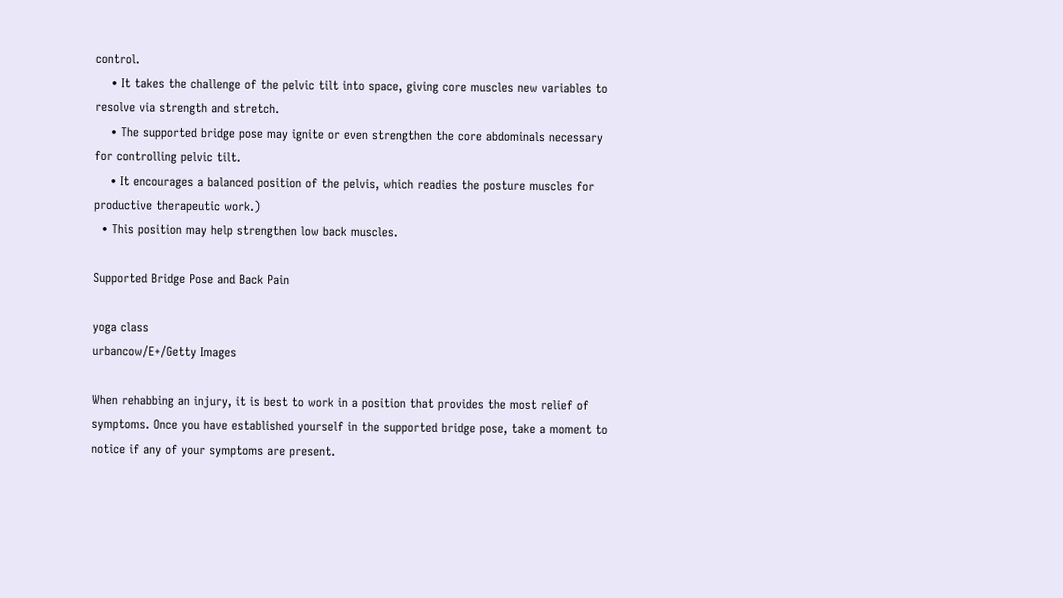control.
    • It takes the challenge of the pelvic tilt into space, giving core muscles new variables to resolve via strength and stretch.
    • The supported bridge pose may ignite or even strengthen the core abdominals necessary for controlling pelvic tilt.
    • It encourages a balanced position of the pelvis, which readies the posture muscles for productive therapeutic work.)
  • This position may help strengthen low back muscles.

Supported Bridge Pose and Back Pain

yoga class
urbancow/E+/Getty Images

When rehabbing an injury, it is best to work in a position that provides the most relief of symptoms. Once you have established yourself in the supported bridge pose, take a moment to notice if any of your symptoms are present.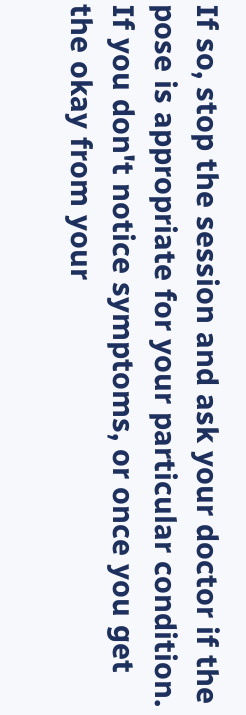If so, stop the session and ask your doctor if the pose is appropriate for your particular condition. If you don't notice symptoms, or once you get the okay from your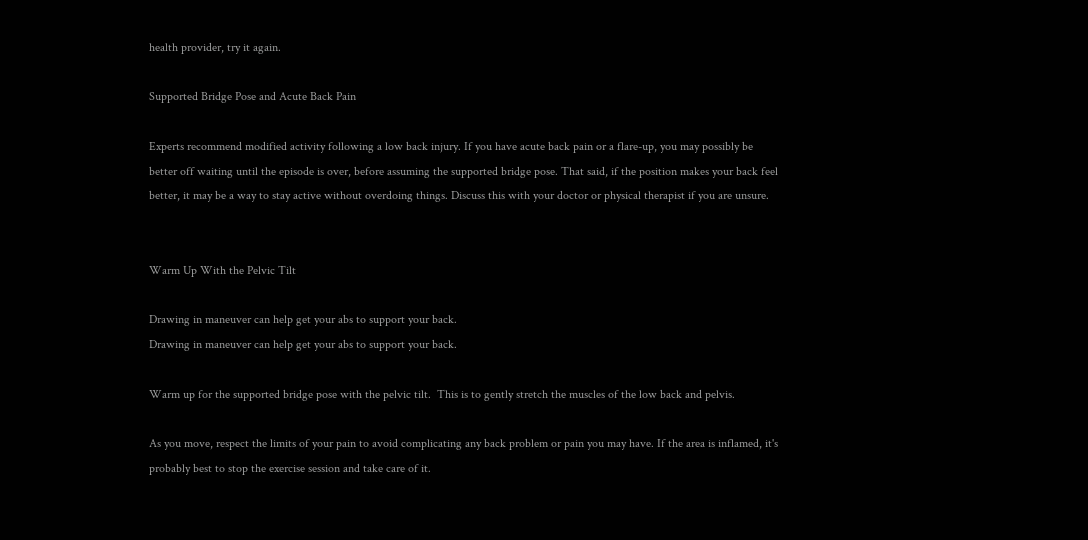health provider, try it again.

Supported Bridge Pose and Acute Back Pain

Experts recommend modified activity following a low back injury. If you have acute back pain or a flare-up, you may possibly be better off waiting until the episode is over, before assuming the supported bridge pose. That said, if the position makes your back feel better, it may be a way to stay active without overdoing things. Discuss this with your doctor or physical therapist if you are unsure.


Warm Up With the Pelvic Tilt

Drawing in maneuver can help get your abs to support your back.
Drawing in maneuver can help get your abs to support your back.

Warm up for the supported bridge pose with the pelvic tilt.  This is to gently stretch the muscles of the low back and pelvis.

As you move, respect the limits of your pain to avoid complicating any back problem or pain you may have. If the area is inflamed, it's probably best to stop the exercise session and take care of it.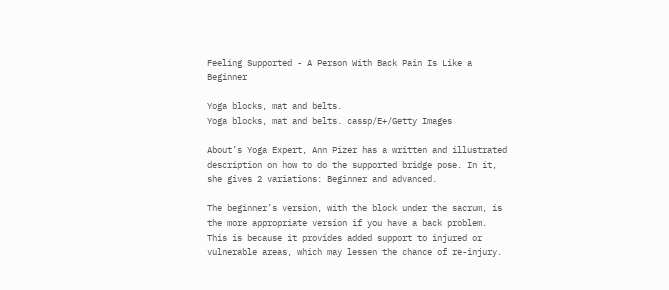Feeling Supported - A Person With Back Pain Is Like a Beginner

Yoga blocks, mat and belts.
Yoga blocks, mat and belts. cassp/E+/Getty Images

About’s Yoga Expert, Ann Pizer has a written and illustrated description on how to do the supported bridge pose. In it, she gives 2 variations: Beginner and advanced.

The beginner’s version, with the block under the sacrum, is the more appropriate version if you have a back problem. This is because it provides added support to injured or vulnerable areas, which may lessen the chance of re-injury.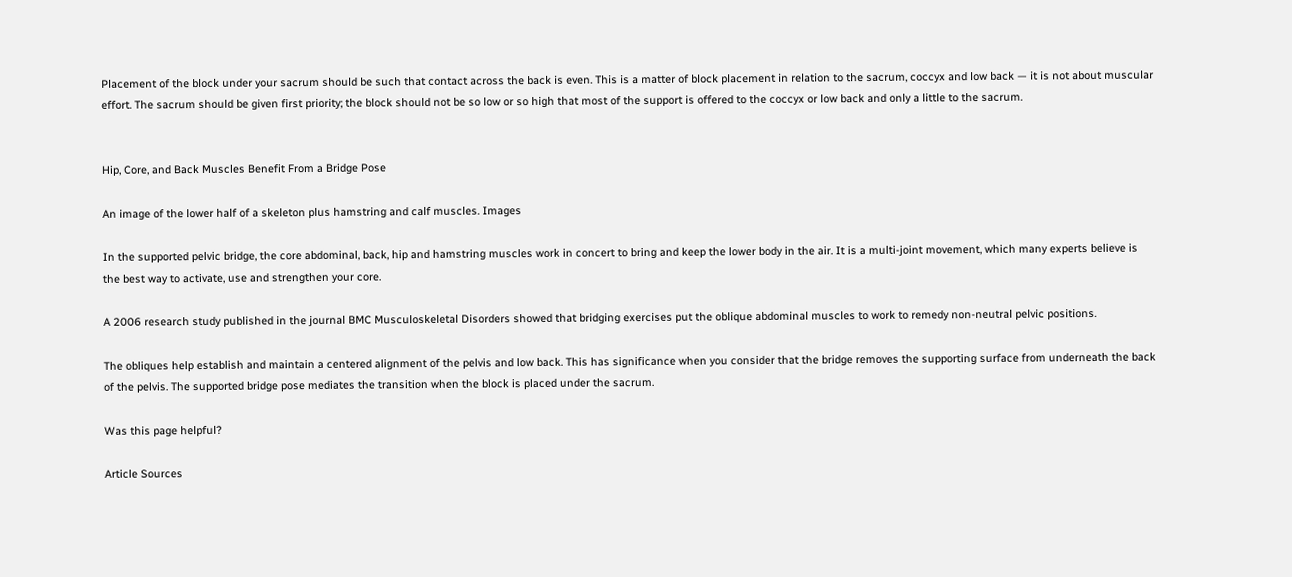Placement of the block under your sacrum should be such that contact across the back is even. This is a matter of block placement in relation to the sacrum, coccyx and low back — it is not about muscular effort. The sacrum should be given first priority; the block should not be so low or so high that most of the support is offered to the coccyx or low back and only a little to the sacrum.


Hip, Core, and Back Muscles Benefit From a Bridge Pose

An image of the lower half of a skeleton plus hamstring and calf muscles. Images

In the supported pelvic bridge, the core abdominal, back, hip and hamstring muscles work in concert to bring and keep the lower body in the air. It is a multi-joint movement, which many experts believe is the best way to activate, use and strengthen your core.

A 2006 research study published in the journal BMC Musculoskeletal Disorders showed that bridging exercises put the oblique abdominal muscles to work to remedy non-neutral pelvic positions.

The obliques help establish and maintain a centered alignment of the pelvis and low back. This has significance when you consider that the bridge removes the supporting surface from underneath the back of the pelvis. The supported bridge pose mediates the transition when the block is placed under the sacrum.

Was this page helpful?

Article Sources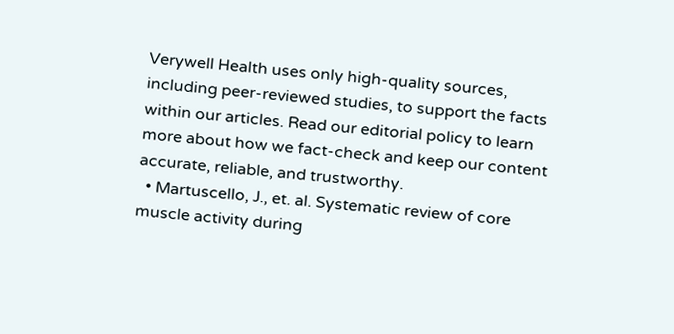Verywell Health uses only high-quality sources, including peer-reviewed studies, to support the facts within our articles. Read our editorial policy to learn more about how we fact-check and keep our content accurate, reliable, and trustworthy.
  • Martuscello, J., et. al. Systematic review of core muscle activity during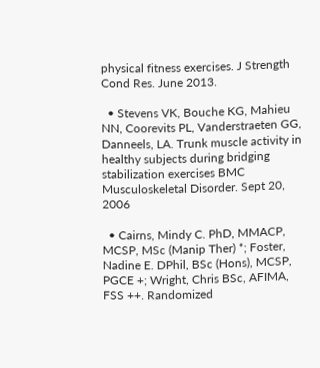physical fitness exercises. J Strength Cond Res. June 2013.

  • Stevens VK, Bouche KG, Mahieu NN, Coorevits PL, Vanderstraeten GG, Danneels, LA. Trunk muscle activity in healthy subjects during bridging stabilization exercises BMC Musculoskeletal Disorder. Sept 20, 2006

  • Cairns, Mindy C. PhD, MMACP, MCSP, MSc (Manip Ther) *; Foster, Nadine E. DPhil, BSc (Hons), MCSP, PGCE +; Wright, Chris BSc, AFIMA, FSS ++. Randomized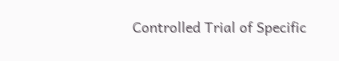Controlled Trial of Specific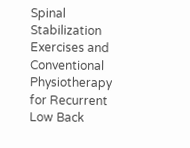Spinal Stabilization Exercises and Conventional Physiotherapy for Recurrent Low Back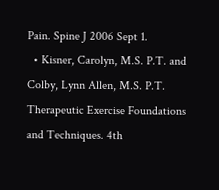Pain. Spine J 2006 Sept 1.
  • Kisner, Carolyn, M.S. P.T. and Colby, Lynn Allen, M.S. P.T. Therapeutic Exercise Foundations and Techniques. 4th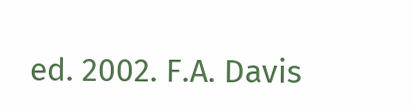ed. 2002. F.A. Davis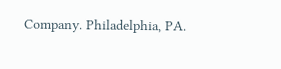Company. Philadelphia, PA.